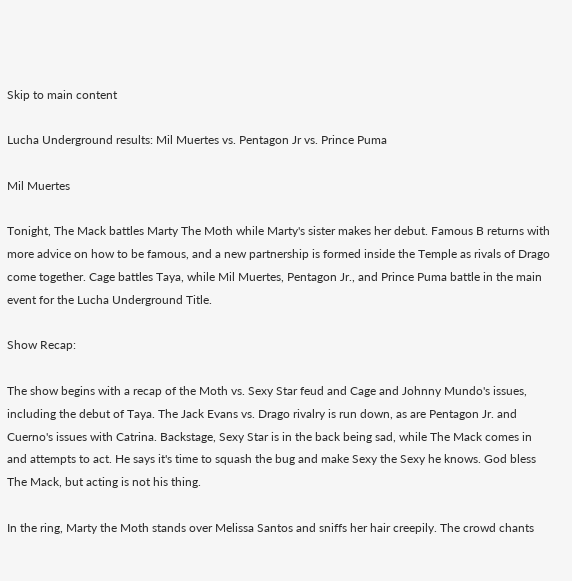Skip to main content

Lucha Underground results: Mil Muertes vs. Pentagon Jr vs. Prince Puma

Mil Muertes

Tonight, The Mack battles Marty The Moth while Marty's sister makes her debut. Famous B returns with more advice on how to be famous, and a new partnership is formed inside the Temple as rivals of Drago come together. Cage battles Taya, while Mil Muertes, Pentagon Jr., and Prince Puma battle in the main event for the Lucha Underground Title.

Show Recap:

The show begins with a recap of the Moth vs. Sexy Star feud and Cage and Johnny Mundo's issues, including the debut of Taya. The Jack Evans vs. Drago rivalry is run down, as are Pentagon Jr. and Cuerno's issues with Catrina. Backstage, Sexy Star is in the back being sad, while The Mack comes in and attempts to act. He says it's time to squash the bug and make Sexy the Sexy he knows. God bless The Mack, but acting is not his thing.

In the ring, Marty the Moth stands over Melissa Santos and sniffs her hair creepily. The crowd chants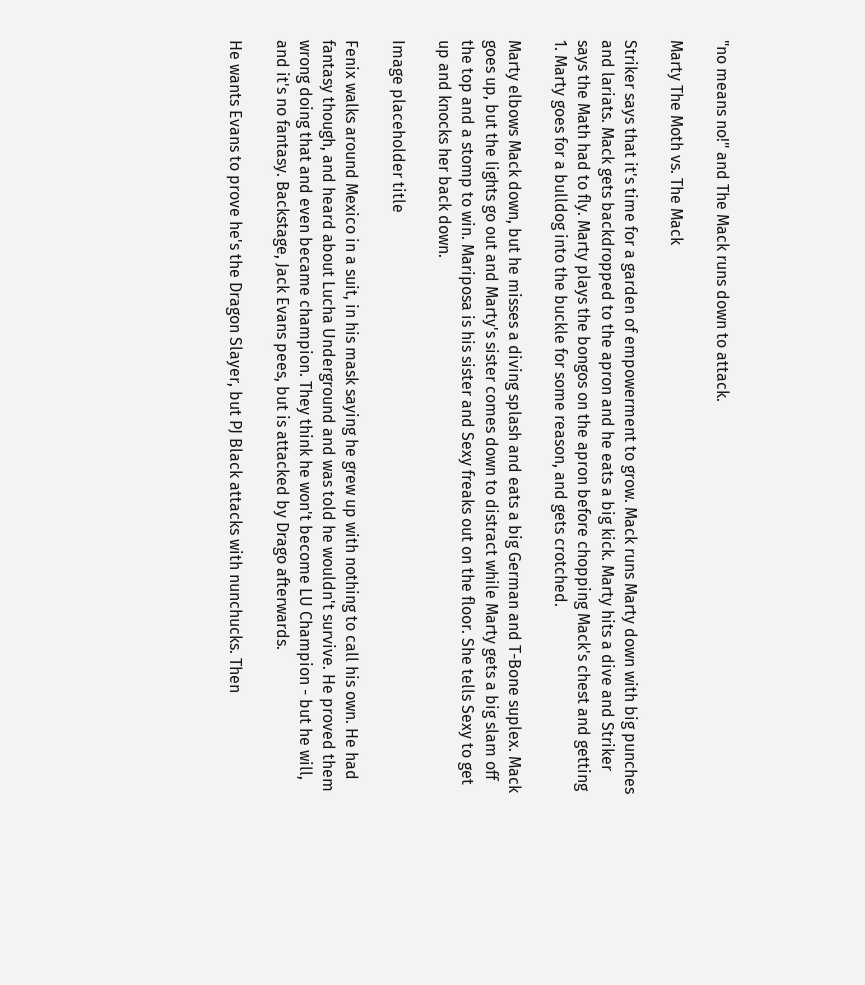"no means no!" and The Mack runs down to attack.

Marty The Moth vs. The Mack

Striker says that it's time for a garden of empowerment to grow. Mack runs Marty down with big punches and lariats. Mack gets backdropped to the apron and he eats a big kick. Marty hits a dive and Striker says the Math had to fly. Marty plays the bongos on the apron before chopping Mack's chest and getting 1. Marty goes for a bulldog into the buckle for some reason, and gets crotched.

Marty elbows Mack down, but he misses a diving splash and eats a big German and T-Bone suplex. Mack goes up, but the lights go out and Marty's sister comes down to distract while Marty gets a big slam off the top and a stomp to win. Mariposa is his sister and Sexy freaks out on the floor. She tells Sexy to get up and knocks her back down.

Image placeholder title

Fenix walks around Mexico in a suit, in his mask saying he grew up with nothing to call his own. He had fantasy though, and heard about Lucha Underground and was told he wouldn't survive. He proved them wrong doing that and even became champion. They think he won't become LU Champion - but he will, and it's no fantasy. Backstage, Jack Evans pees, but is attacked by Drago afterwards.

He wants Evans to prove he's the Dragon Slayer, but PJ Black attacks with nunchucks. Then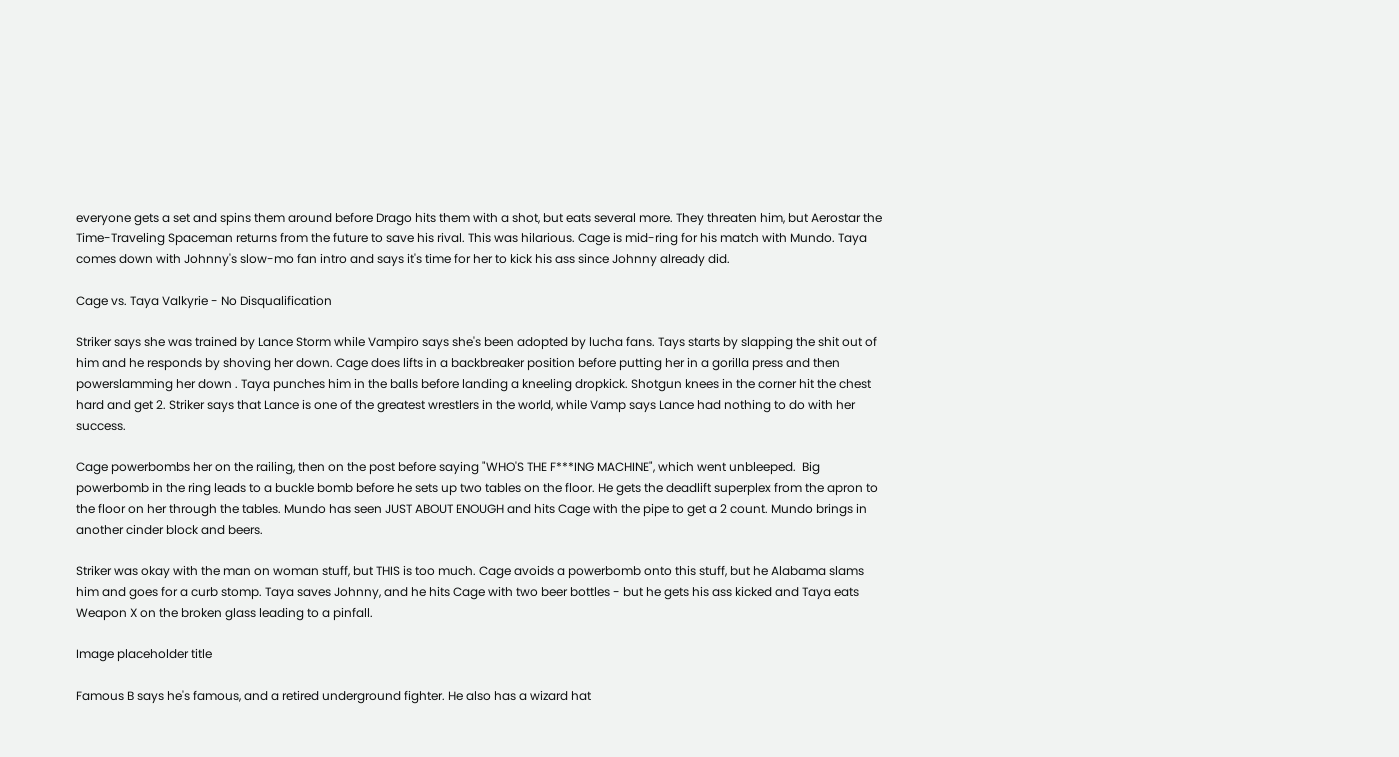everyone gets a set and spins them around before Drago hits them with a shot, but eats several more. They threaten him, but Aerostar the Time-Traveling Spaceman returns from the future to save his rival. This was hilarious. Cage is mid-ring for his match with Mundo. Taya comes down with Johnny's slow-mo fan intro and says it's time for her to kick his ass since Johnny already did.

Cage vs. Taya Valkyrie - No Disqualification

Striker says she was trained by Lance Storm while Vampiro says she's been adopted by lucha fans. Tays starts by slapping the shit out of him and he responds by shoving her down. Cage does lifts in a backbreaker position before putting her in a gorilla press and then powerslamming her down . Taya punches him in the balls before landing a kneeling dropkick. Shotgun knees in the corner hit the chest hard and get 2. Striker says that Lance is one of the greatest wrestlers in the world, while Vamp says Lance had nothing to do with her success.

Cage powerbombs her on the railing, then on the post before saying "WHO'S THE F***ING MACHINE", which went unbleeped.  Big powerbomb in the ring leads to a buckle bomb before he sets up two tables on the floor. He gets the deadlift superplex from the apron to the floor on her through the tables. Mundo has seen JUST ABOUT ENOUGH and hits Cage with the pipe to get a 2 count. Mundo brings in another cinder block and beers.

Striker was okay with the man on woman stuff, but THIS is too much. Cage avoids a powerbomb onto this stuff, but he Alabama slams him and goes for a curb stomp. Taya saves Johnny, and he hits Cage with two beer bottles - but he gets his ass kicked and Taya eats Weapon X on the broken glass leading to a pinfall.

Image placeholder title

Famous B says he's famous, and a retired underground fighter. He also has a wizard hat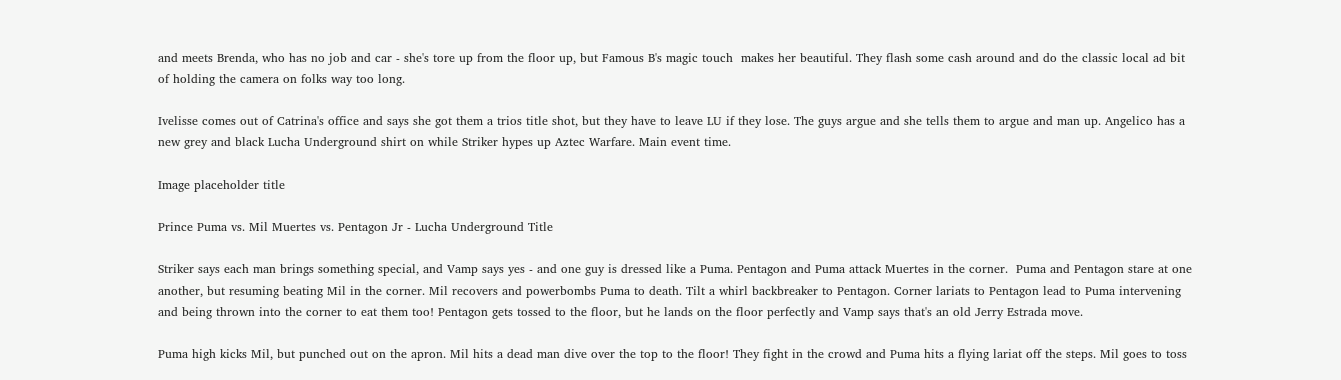and meets Brenda, who has no job and car - she's tore up from the floor up, but Famous B's magic touch  makes her beautiful. They flash some cash around and do the classic local ad bit of holding the camera on folks way too long.

Ivelisse comes out of Catrina's office and says she got them a trios title shot, but they have to leave LU if they lose. The guys argue and she tells them to argue and man up. Angelico has a new grey and black Lucha Underground shirt on while Striker hypes up Aztec Warfare. Main event time.

Image placeholder title

Prince Puma vs. Mil Muertes vs. Pentagon Jr - Lucha Underground Title

Striker says each man brings something special, and Vamp says yes - and one guy is dressed like a Puma. Pentagon and Puma attack Muertes in the corner.  Puma and Pentagon stare at one another, but resuming beating Mil in the corner. Mil recovers and powerbombs Puma to death. Tilt a whirl backbreaker to Pentagon. Corner lariats to Pentagon lead to Puma intervening and being thrown into the corner to eat them too! Pentagon gets tossed to the floor, but he lands on the floor perfectly and Vamp says that's an old Jerry Estrada move.

Puma high kicks Mil, but punched out on the apron. Mil hits a dead man dive over the top to the floor! They fight in the crowd and Puma hits a flying lariat off the steps. Mil goes to toss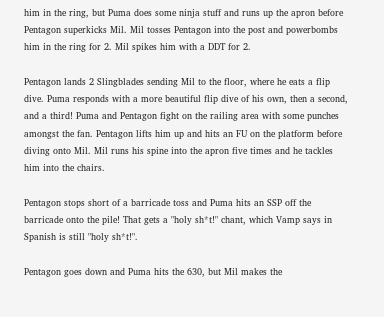him in the ring, but Puma does some ninja stuff and runs up the apron before Pentagon superkicks Mil. Mil tosses Pentagon into the post and powerbombs him in the ring for 2. Mil spikes him with a DDT for 2.

Pentagon lands 2 Slingblades sending Mil to the floor, where he eats a flip dive. Puma responds with a more beautiful flip dive of his own, then a second, and a third! Puma and Pentagon fight on the railing area with some punches amongst the fan. Pentagon lifts him up and hits an FU on the platform before diving onto Mil. Mil runs his spine into the apron five times and he tackles him into the chairs.

Pentagon stops short of a barricade toss and Puma hits an SSP off the barricade onto the pile! That gets a "holy sh*t!" chant, which Vamp says in Spanish is still "holy sh*t!".

Pentagon goes down and Puma hits the 630, but Mil makes the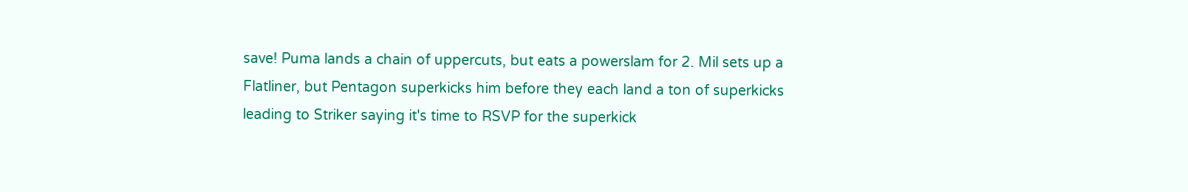save! Puma lands a chain of uppercuts, but eats a powerslam for 2. Mil sets up a Flatliner, but Pentagon superkicks him before they each land a ton of superkicks leading to Striker saying it's time to RSVP for the superkick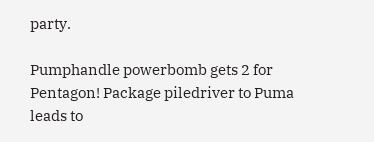party.

Pumphandle powerbomb gets 2 for Pentagon! Package piledriver to Puma leads to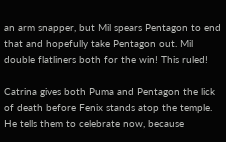an arm snapper, but Mil spears Pentagon to end that and hopefully take Pentagon out. Mil double flatliners both for the win! This ruled!

Catrina gives both Puma and Pentagon the lick of death before Fenix stands atop the temple. He tells them to celebrate now, because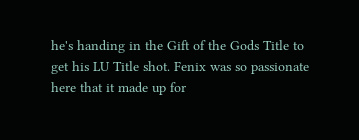he's handing in the Gift of the Gods Title to get his LU Title shot. Fenix was so passionate here that it made up for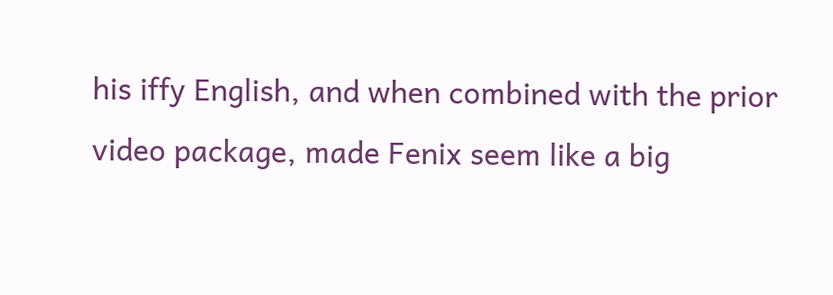his iffy English, and when combined with the prior video package, made Fenix seem like a big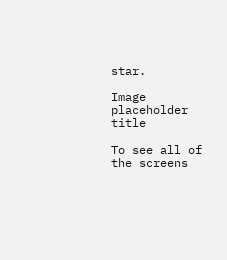star.

Image placeholder title

To see all of the screens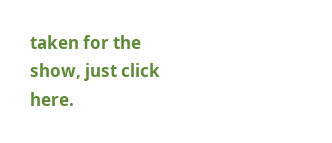taken for the show, just click here.